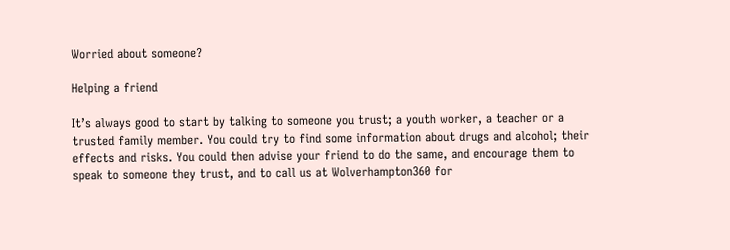Worried about someone?

Helping a friend

It’s always good to start by talking to someone you trust; a youth worker, a teacher or a trusted family member. You could try to find some information about drugs and alcohol; their effects and risks. You could then advise your friend to do the same, and encourage them to speak to someone they trust, and to call us at Wolverhampton360 for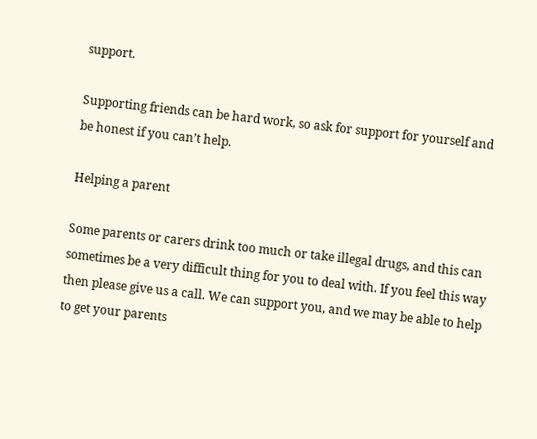support.

Supporting friends can be hard work, so ask for support for yourself and be honest if you can’t help.

Helping a parent

Some parents or carers drink too much or take illegal drugs, and this can sometimes be a very difficult thing for you to deal with. If you feel this way then please give us a call. We can support you, and we may be able to help to get your parents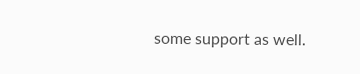some support as well.